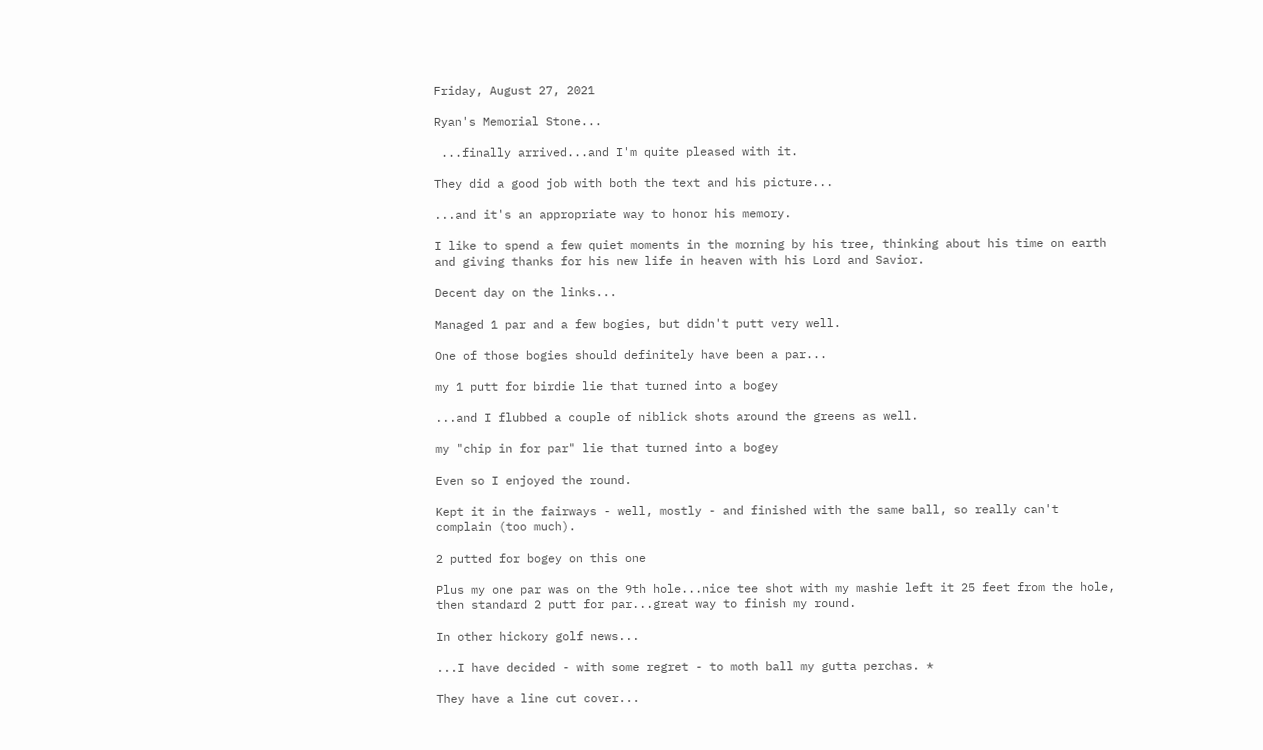Friday, August 27, 2021

Ryan's Memorial Stone...

 ...finally arrived...and I'm quite pleased with it.

They did a good job with both the text and his picture...

...and it's an appropriate way to honor his memory.

I like to spend a few quiet moments in the morning by his tree, thinking about his time on earth and giving thanks for his new life in heaven with his Lord and Savior.

Decent day on the links...

Managed 1 par and a few bogies, but didn't putt very well.

One of those bogies should definitely have been a par...

my 1 putt for birdie lie that turned into a bogey

...and I flubbed a couple of niblick shots around the greens as well.

my "chip in for par" lie that turned into a bogey

Even so I enjoyed the round.

Kept it in the fairways - well, mostly - and finished with the same ball, so really can't complain (too much).

2 putted for bogey on this one

Plus my one par was on the 9th hole...nice tee shot with my mashie left it 25 feet from the hole, then standard 2 putt for par...great way to finish my round.

In other hickory golf news...

...I have decided - with some regret - to moth ball my gutta perchas. *

They have a line cut cover...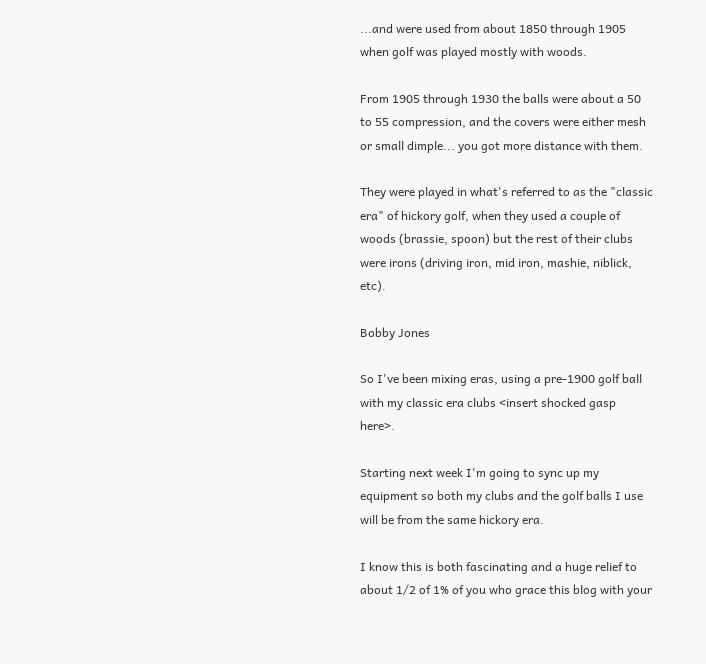...and were used from about 1850 through 1905 when golf was played mostly with woods.

From 1905 through 1930 the balls were about a 50 to 55 compression, and the covers were either mesh or small dimple... you got more distance with them.

They were played in what's referred to as the "classic era" of hickory golf, when they used a couple of woods (brassie, spoon) but the rest of their clubs were irons (driving iron, mid iron, mashie, niblick, etc).

Bobby Jones

So I've been mixing eras, using a pre-1900 golf ball with my classic era clubs <insert shocked gasp here>.

Starting next week I'm going to sync up my equipment so both my clubs and the golf balls I use will be from the same hickory era.

I know this is both fascinating and a huge relief to about 1/2 of 1% of you who grace this blog with your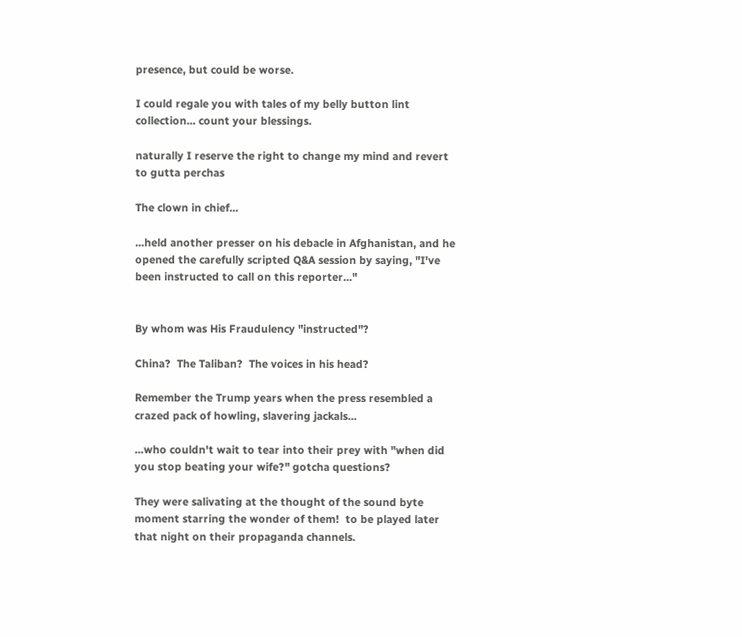presence, but could be worse.

I could regale you with tales of my belly button lint collection... count your blessings.

naturally I reserve the right to change my mind and revert to gutta perchas

The clown in chief...

...held another presser on his debacle in Afghanistan, and he opened the carefully scripted Q&A session by saying, "I've been instructed to call on this reporter..."


By whom was His Fraudulency "instructed"?

China?  The Taliban?  The voices in his head?

Remember the Trump years when the press resembled a crazed pack of howling, slavering jackals...

...who couldn't wait to tear into their prey with "when did you stop beating your wife?" gotcha questions?

They were salivating at the thought of the sound byte moment starring the wonder of them!  to be played later that night on their propaganda channels.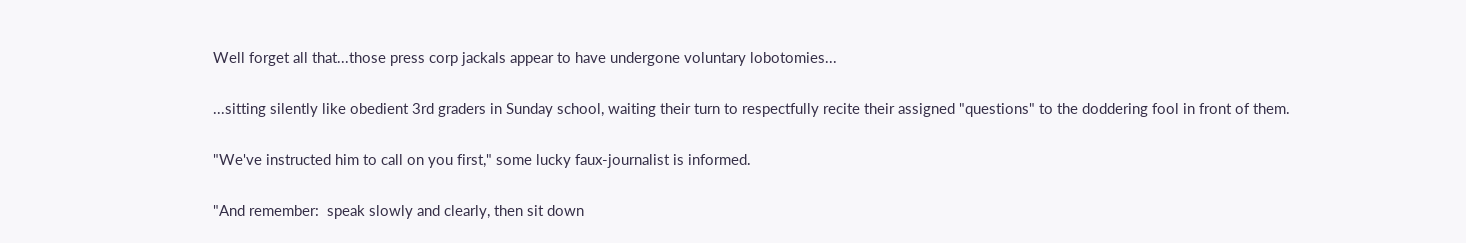Well forget all that...those press corp jackals appear to have undergone voluntary lobotomies...

...sitting silently like obedient 3rd graders in Sunday school, waiting their turn to respectfully recite their assigned "questions" to the doddering fool in front of them.

"We've instructed him to call on you first," some lucky faux-journalist is informed.

"And remember:  speak slowly and clearly, then sit down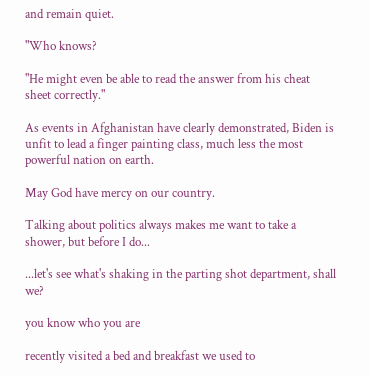and remain quiet.

"Who knows?

"He might even be able to read the answer from his cheat sheet correctly."

As events in Afghanistan have clearly demonstrated, Biden is unfit to lead a finger painting class, much less the most powerful nation on earth.

May God have mercy on our country.

Talking about politics always makes me want to take a shower, but before I do...

...let's see what's shaking in the parting shot department, shall we?

you know who you are

recently visited a bed and breakfast we used to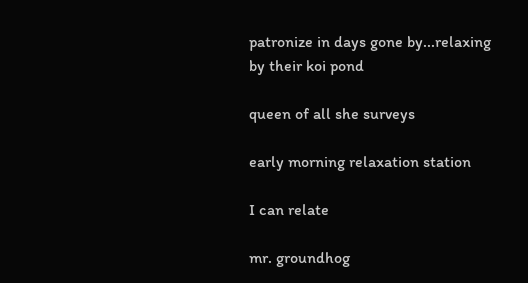patronize in days gone by...relaxing by their koi pond

queen of all she surveys

early morning relaxation station

I can relate

mr. groundhog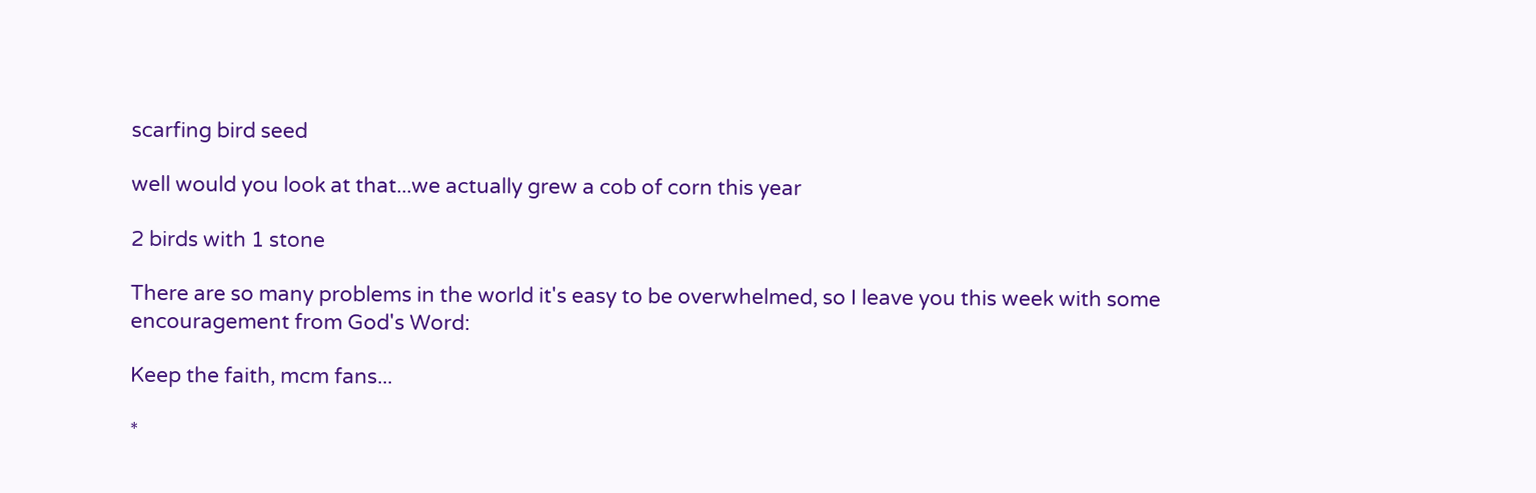scarfing bird seed

well would you look at that...we actually grew a cob of corn this year

2 birds with 1 stone

There are so many problems in the world it's easy to be overwhelmed, so I leave you this week with some encouragement from God's Word:

Keep the faith, mcm fans...

*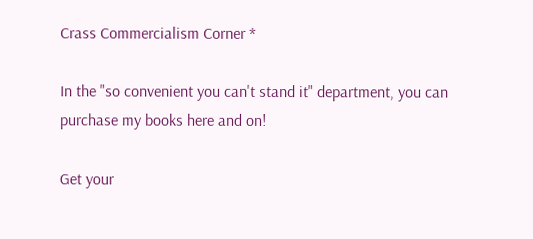Crass Commercialism Corner *

In the "so convenient you can't stand it" department, you can purchase my books here and on!

Get your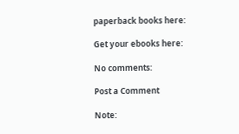paperback books here:

Get your ebooks here:

No comments:

Post a Comment

Note: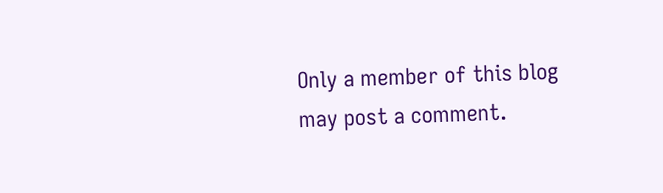Only a member of this blog may post a comment.